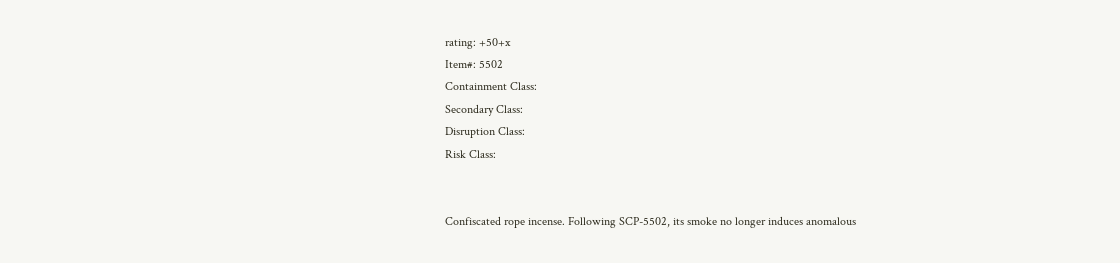rating: +50+x
Item#: 5502
Containment Class:
Secondary Class:
Disruption Class:
Risk Class:


Confiscated rope incense. Following SCP-5502, its smoke no longer induces anomalous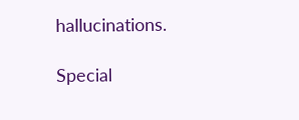hallucinations.

Special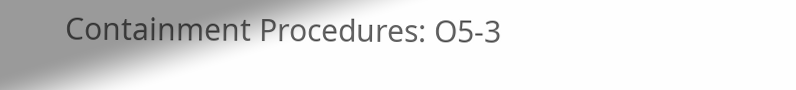Containment Procedures: O5-3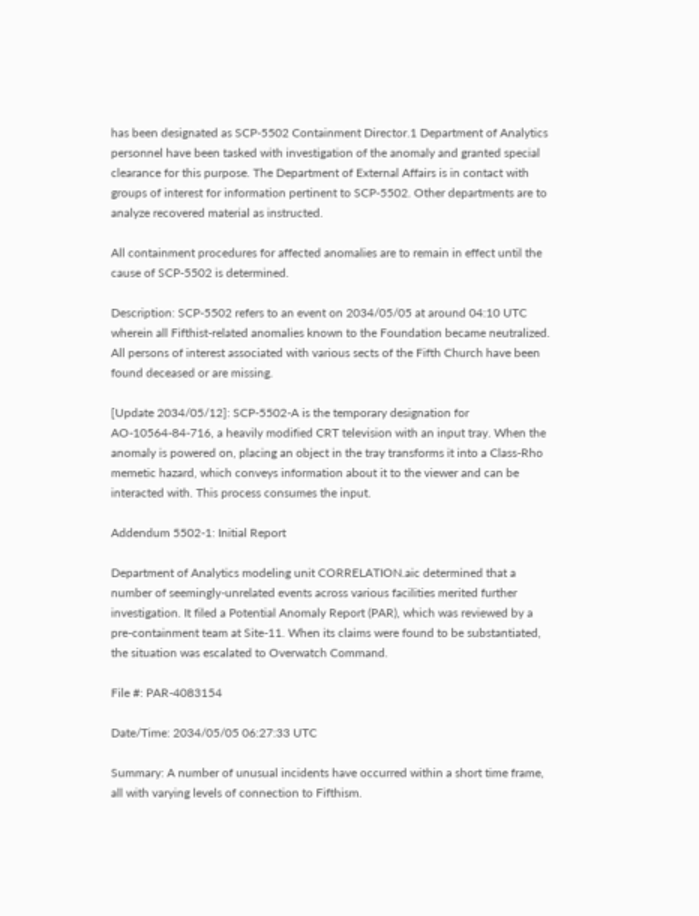has been designated as SCP-5502 Containment Director.1 Department of Analytics personnel have been tasked with investigation of the anomaly and granted special clearance for this purpose. The Department of External Affairs is in contact with groups of interest for information pertinent to SCP-5502. Other departments are to analyze recovered material as instructed.

All containment procedures for affected anomalies are to remain in effect until the cause of SCP-5502 is determined.

Description: SCP-5502 refers to an event on 2034/05/05 at around 04:10 UTC wherein all Fifthist-related anomalies known to the Foundation became neutralized. All persons of interest associated with various sects of the Fifth Church have been found deceased or are missing.

[Update 2034/05/12]: SCP-5502-A is the temporary designation for AO-10564-84-716, a heavily modified CRT television with an input tray. When the anomaly is powered on, placing an object in the tray transforms it into a Class-Rho memetic hazard, which conveys information about it to the viewer and can be interacted with. This process consumes the input.

Addendum 5502-1: Initial Report

Department of Analytics modeling unit CORRELATION.aic determined that a number of seemingly-unrelated events across various facilities merited further investigation. It filed a Potential Anomaly Report (PAR), which was reviewed by a pre-containment team at Site-11. When its claims were found to be substantiated, the situation was escalated to Overwatch Command.

File #: PAR-4083154

Date/Time: 2034/05/05 06:27:33 UTC

Summary: A number of unusual incidents have occurred within a short time frame, all with varying levels of connection to Fifthism.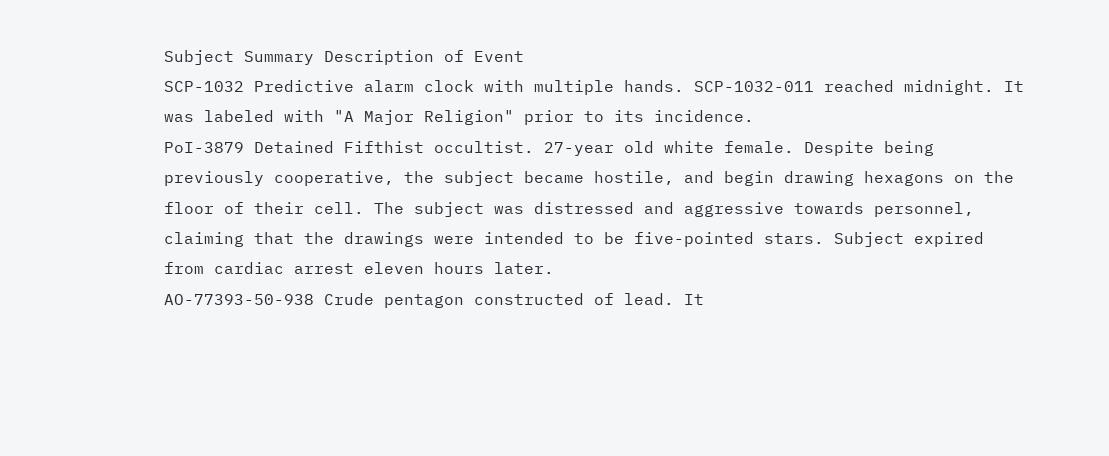Subject Summary Description of Event
SCP-1032 Predictive alarm clock with multiple hands. SCP-1032-011 reached midnight. It was labeled with "A Major Religion" prior to its incidence.
PoI-3879 Detained Fifthist occultist. 27-year old white female. Despite being previously cooperative, the subject became hostile, and begin drawing hexagons on the floor of their cell. The subject was distressed and aggressive towards personnel, claiming that the drawings were intended to be five-pointed stars. Subject expired from cardiac arrest eleven hours later.
AO-77393-50-938 Crude pentagon constructed of lead. It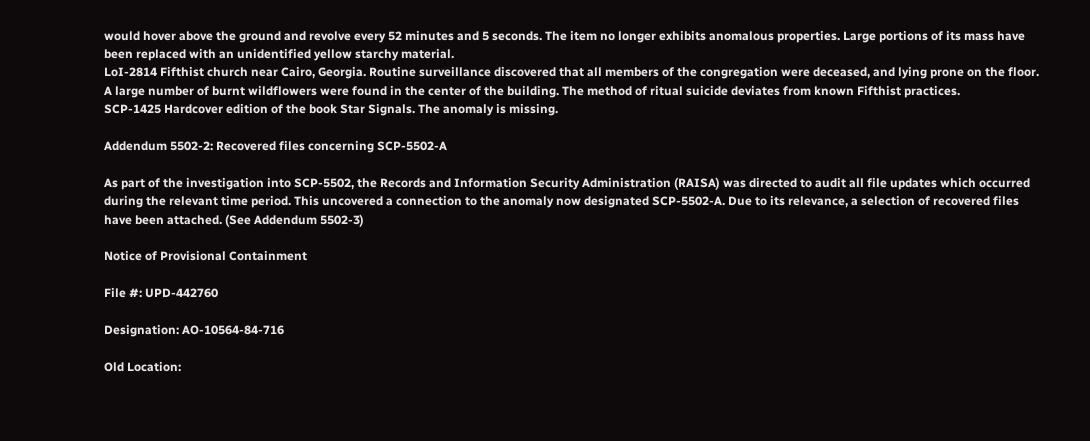would hover above the ground and revolve every 52 minutes and 5 seconds. The item no longer exhibits anomalous properties. Large portions of its mass have been replaced with an unidentified yellow starchy material.
LoI-2814 Fifthist church near Cairo, Georgia. Routine surveillance discovered that all members of the congregation were deceased, and lying prone on the floor. A large number of burnt wildflowers were found in the center of the building. The method of ritual suicide deviates from known Fifthist practices.
SCP-1425 Hardcover edition of the book Star Signals. The anomaly is missing.

Addendum 5502-2: Recovered files concerning SCP-5502-A

As part of the investigation into SCP-5502, the Records and Information Security Administration (RAISA) was directed to audit all file updates which occurred during the relevant time period. This uncovered a connection to the anomaly now designated SCP-5502-A. Due to its relevance, a selection of recovered files have been attached. (See Addendum 5502-3)

Notice of Provisional Containment

File #: UPD-442760

Designation: AO-10564-84-716

Old Location: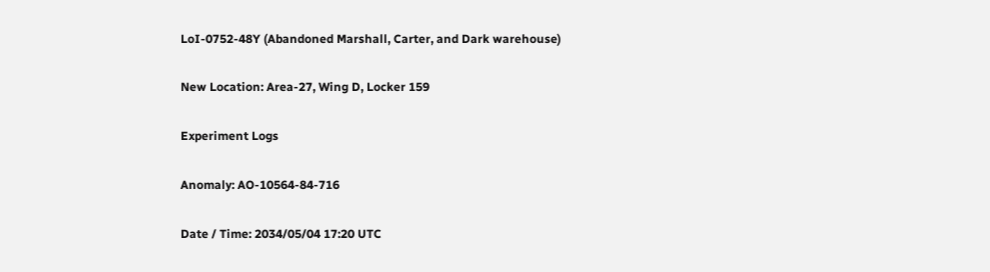LoI-0752-48Y (Abandoned Marshall, Carter, and Dark warehouse)

New Location: Area-27, Wing D, Locker 159

Experiment Logs

Anomaly: AO-10564-84-716

Date / Time: 2034/05/04 17:20 UTC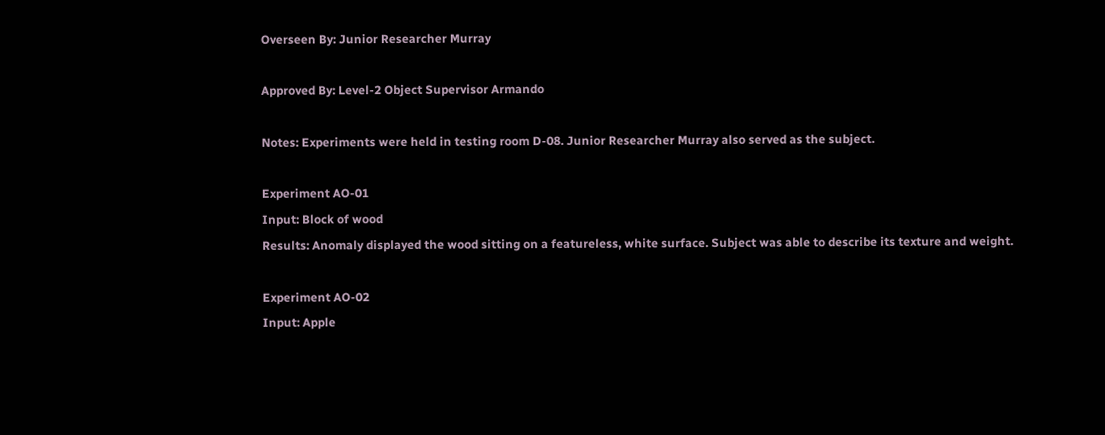Overseen By: Junior Researcher Murray

Approved By: Level-2 Object Supervisor Armando

Notes: Experiments were held in testing room D-08. Junior Researcher Murray also served as the subject.

Experiment AO-01
Input: Block of wood
Results: Anomaly displayed the wood sitting on a featureless, white surface. Subject was able to describe its texture and weight.

Experiment AO-02
Input: Apple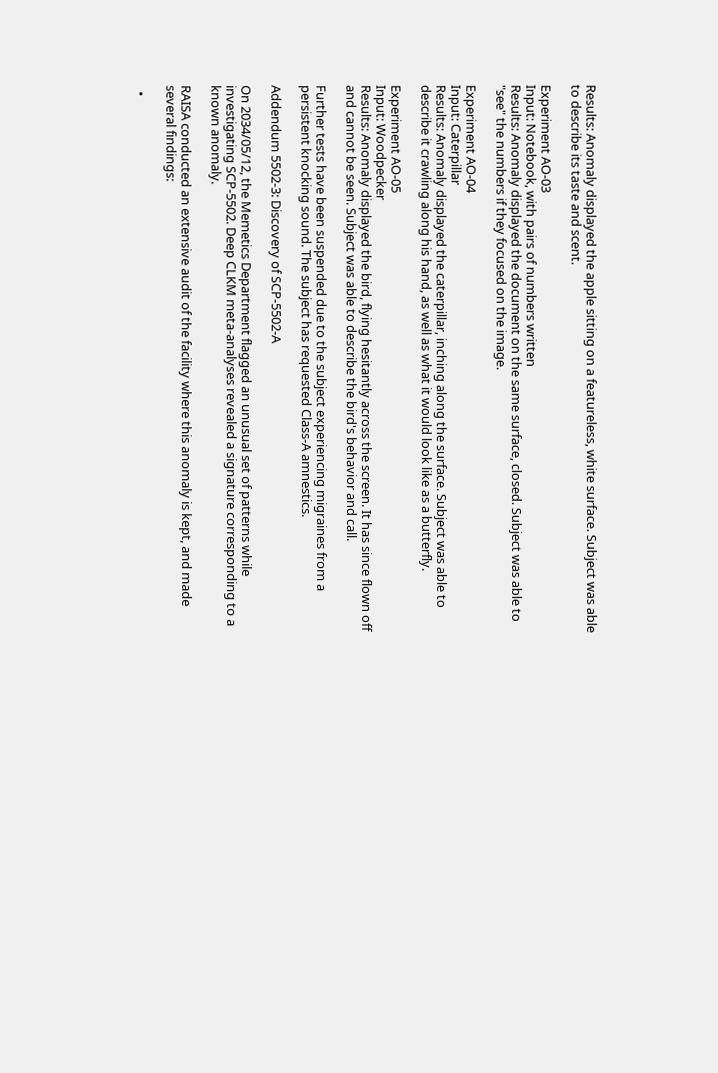Results: Anomaly displayed the apple sitting on a featureless, white surface. Subject was able to describe its taste and scent.

Experiment AO-03
Input: Notebook, with pairs of numbers written
Results: Anomaly displayed the document on the same surface, closed. Subject was able to "see" the numbers if they focused on the image.

Experiment AO-04
Input: Caterpillar
Results: Anomaly displayed the caterpillar, inching along the surface. Subject was able to describe it crawling along his hand, as well as what it would look like as a butterfly.

Experiment AO-05
Input: Woodpecker
Results: Anomaly displayed the bird, flying hesitantly across the screen. It has since flown off and cannot be seen. Subject was able to describe the bird's behavior and call.

Further tests have been suspended due to the subject experiencing migraines from a persistent knocking sound. The subject has requested Class-A amnestics.

Addendum 5502-3: Discovery of SCP-5502-A

On 2034/05/12, the Memetics Department flagged an unusual set of patterns while investigating SCP-5502. Deep CLKM meta-analyses revealed a signature corresponding to a known anomaly.

RAISA conducted an extensive audit of the facility where this anomaly is kept, and made several findings:

  •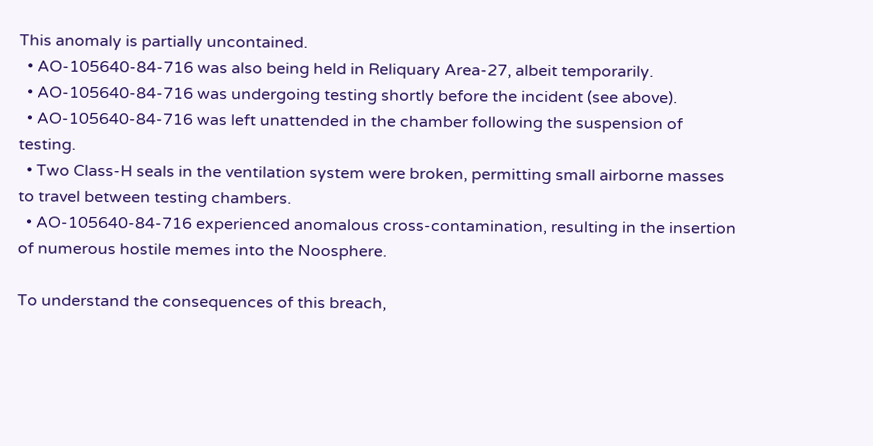This anomaly is partially uncontained.
  • AO-105640-84-716 was also being held in Reliquary Area-27, albeit temporarily.
  • AO-105640-84-716 was undergoing testing shortly before the incident (see above).
  • AO-105640-84-716 was left unattended in the chamber following the suspension of testing.
  • Two Class-H seals in the ventilation system were broken, permitting small airborne masses to travel between testing chambers.
  • AO-105640-84-716 experienced anomalous cross-contamination, resulting in the insertion of numerous hostile memes into the Noosphere.

To understand the consequences of this breach,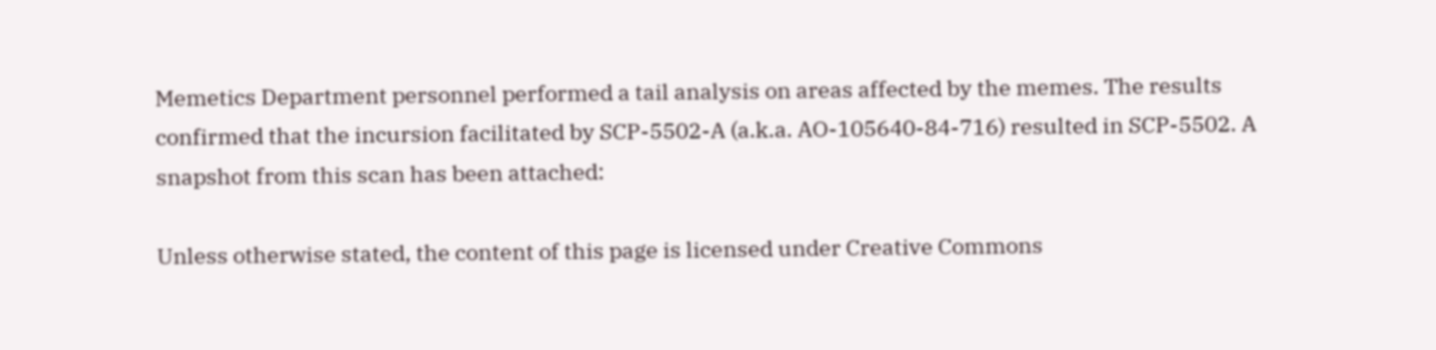Memetics Department personnel performed a tail analysis on areas affected by the memes. The results confirmed that the incursion facilitated by SCP-5502-A (a.k.a. AO-105640-84-716) resulted in SCP-5502. A snapshot from this scan has been attached:

Unless otherwise stated, the content of this page is licensed under Creative Commons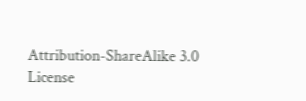Attribution-ShareAlike 3.0 License